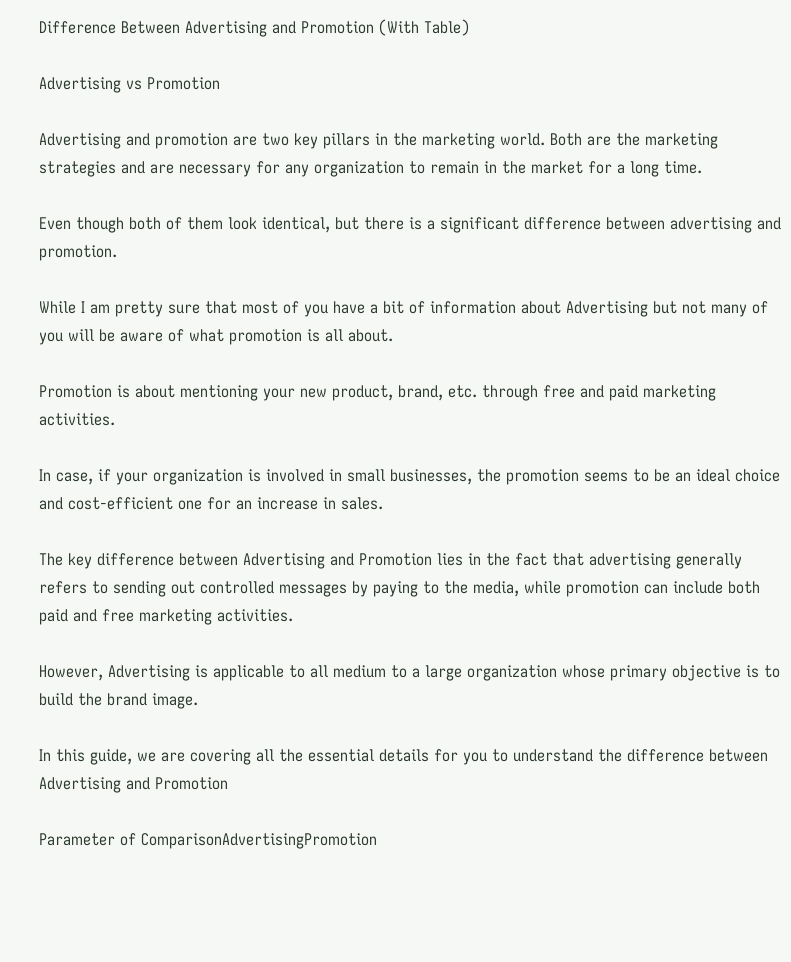Difference Between Advertising and Promotion (With Table)

Advertising vs Promotion

Advertising and promotion are two key pillars in the marketing world. Both are the marketing strategies and are necessary for any organization to remain in the market for a long time.

Even though both of them look identical, but there is a significant difference between advertising and promotion.

While I am pretty sure that most of you have a bit of information about Advertising but not many of you will be aware of what promotion is all about.

Promotion is about mentioning your new product, brand, etc. through free and paid marketing activities.

In case, if your organization is involved in small businesses, the promotion seems to be an ideal choice and cost-efficient one for an increase in sales.

The key difference between Advertising and Promotion lies in the fact that advertising generally refers to sending out controlled messages by paying to the media, while promotion can include both paid and free marketing activities.

However, Advertising is applicable to all medium to a large organization whose primary objective is to build the brand image.

In this guide, we are covering all the essential details for you to understand the difference between Advertising and Promotion

Parameter of ComparisonAdvertisingPromotion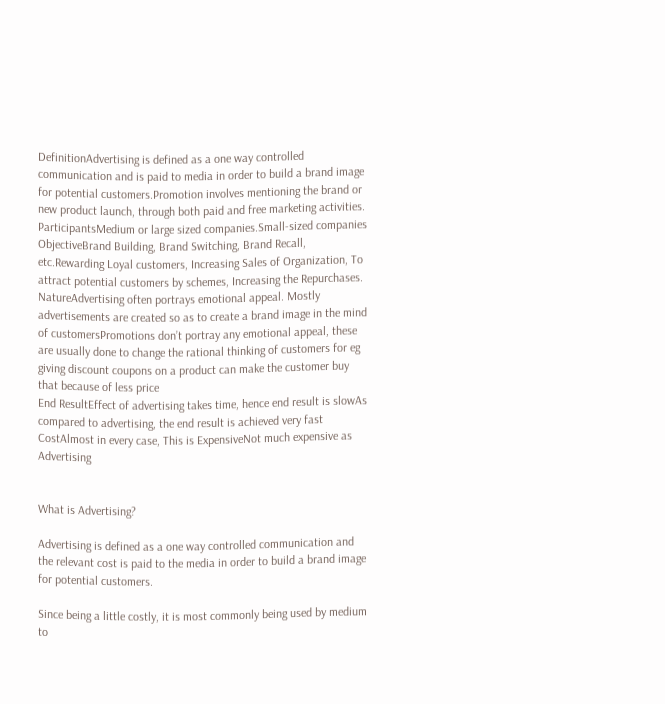DefinitionAdvertising is defined as a one way controlled communication and is paid to media in order to build a brand image for potential customers.Promotion involves mentioning the brand or new product launch, through both paid and free marketing activities.
ParticipantsMedium or large sized companies.Small-sized companies
ObjectiveBrand Building, Brand Switching, Brand Recall, etc.Rewarding Loyal customers, Increasing Sales of Organization, To attract potential customers by schemes, Increasing the Repurchases.
NatureAdvertising often portrays emotional appeal. Mostly advertisements are created so as to create a brand image in the mind of customersPromotions don’t portray any emotional appeal, these are usually done to change the rational thinking of customers for eg giving discount coupons on a product can make the customer buy that because of less price
End ResultEffect of advertising takes time, hence end result is slowAs compared to advertising, the end result is achieved very fast
CostAlmost in every case, This is ExpensiveNot much expensive as Advertising


What is Advertising?

Advertising is defined as a one way controlled communication and the relevant cost is paid to the media in order to build a brand image for potential customers.

Since being a little costly, it is most commonly being used by medium to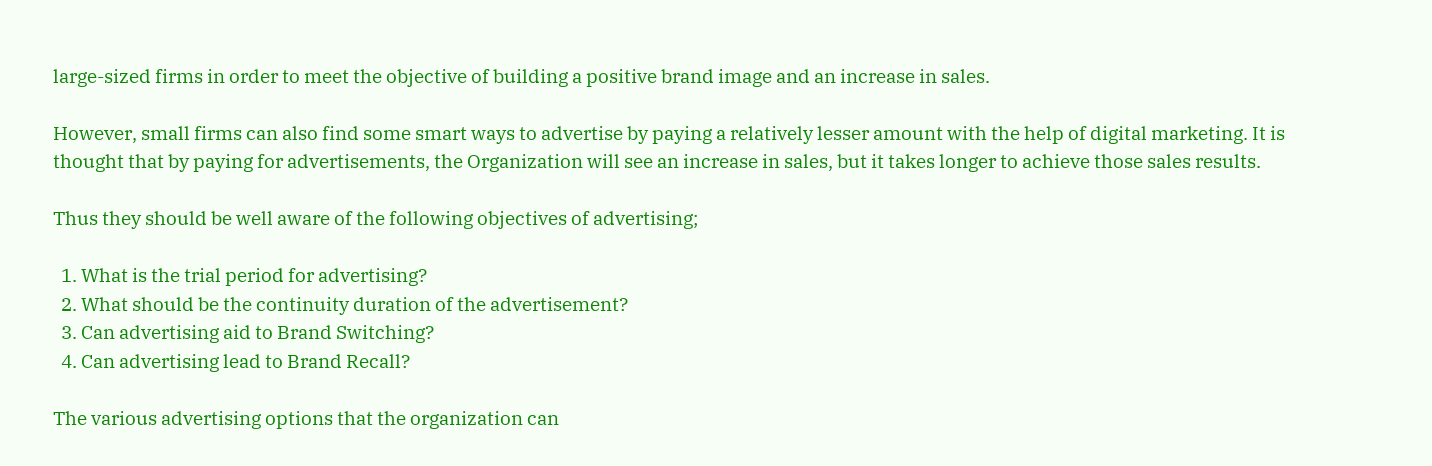large-sized firms in order to meet the objective of building a positive brand image and an increase in sales.

However, small firms can also find some smart ways to advertise by paying a relatively lesser amount with the help of digital marketing. It is thought that by paying for advertisements, the Organization will see an increase in sales, but it takes longer to achieve those sales results.

Thus they should be well aware of the following objectives of advertising;

  1. What is the trial period for advertising?
  2. What should be the continuity duration of the advertisement?
  3. Can advertising aid to Brand Switching?
  4. Can advertising lead to Brand Recall?

The various advertising options that the organization can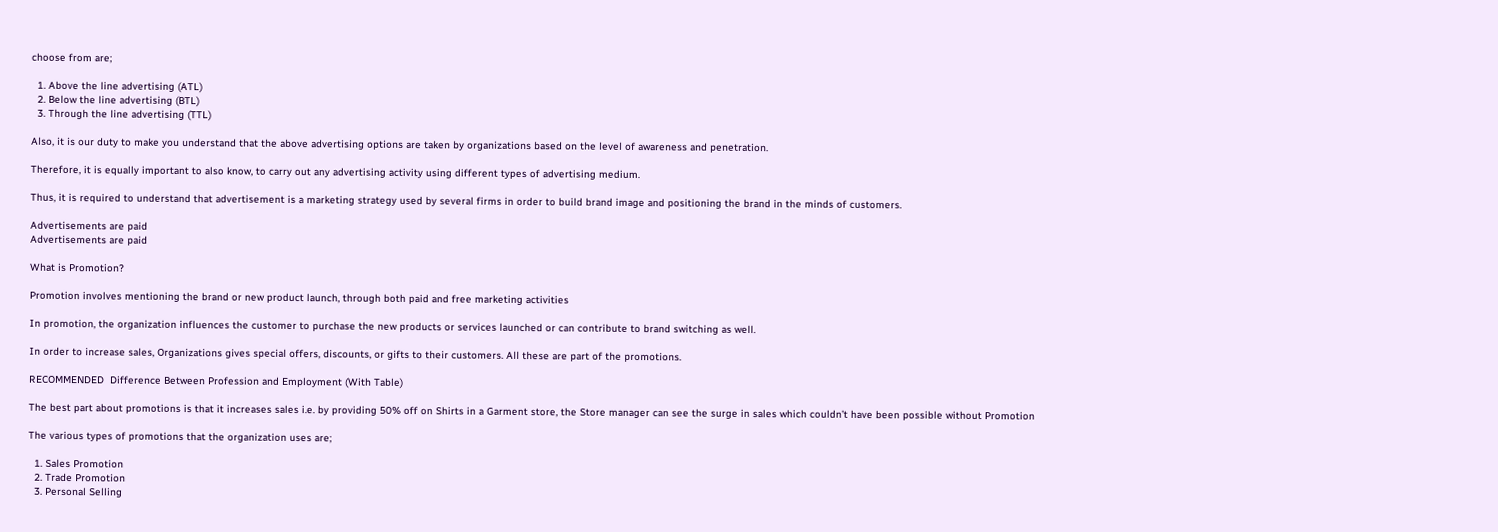choose from are;

  1. Above the line advertising (ATL)
  2. Below the line advertising (BTL)
  3. Through the line advertising (TTL)

Also, it is our duty to make you understand that the above advertising options are taken by organizations based on the level of awareness and penetration.

Therefore, it is equally important to also know, to carry out any advertising activity using different types of advertising medium.

Thus, it is required to understand that advertisement is a marketing strategy used by several firms in order to build brand image and positioning the brand in the minds of customers.

Advertisements are paid
Advertisements are paid

What is Promotion?

Promotion involves mentioning the brand or new product launch, through both paid and free marketing activities

In promotion, the organization influences the customer to purchase the new products or services launched or can contribute to brand switching as well.

In order to increase sales, Organizations gives special offers, discounts, or gifts to their customers. All these are part of the promotions.

RECOMMENDED  Difference Between Profession and Employment (With Table)

The best part about promotions is that it increases sales i.e. by providing 50% off on Shirts in a Garment store, the Store manager can see the surge in sales which couldn’t have been possible without Promotion

The various types of promotions that the organization uses are;

  1. Sales Promotion
  2. Trade Promotion
  3. Personal Selling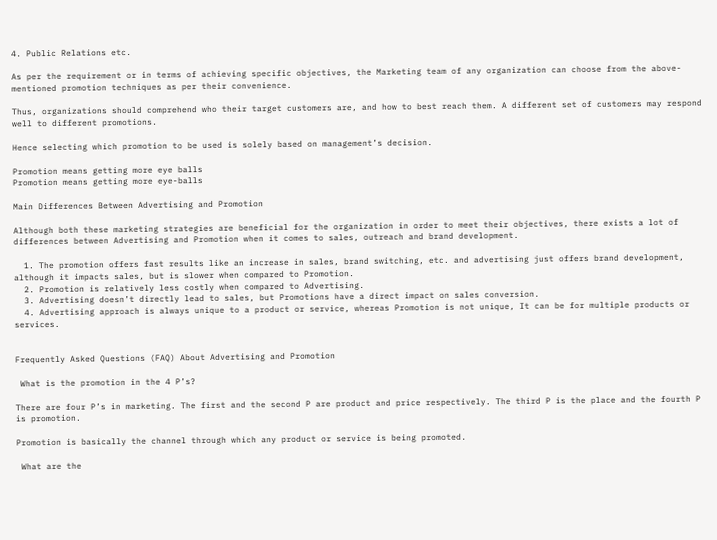4. Public Relations etc.

As per the requirement or in terms of achieving specific objectives, the Marketing team of any organization can choose from the above-mentioned promotion techniques as per their convenience.

Thus, organizations should comprehend who their target customers are, and how to best reach them. A different set of customers may respond well to different promotions.

Hence selecting which promotion to be used is solely based on management’s decision.

Promotion means getting more eye balls
Promotion means getting more eye-balls

Main Differences Between Advertising and Promotion

Although both these marketing strategies are beneficial for the organization in order to meet their objectives, there exists a lot of differences between Advertising and Promotion when it comes to sales, outreach and brand development.

  1. The promotion offers fast results like an increase in sales, brand switching, etc. and advertising just offers brand development, although it impacts sales, but is slower when compared to Promotion.
  2. Promotion is relatively less costly when compared to Advertising.
  3. Advertising doesn’t directly lead to sales, but Promotions have a direct impact on sales conversion.
  4. Advertising approach is always unique to a product or service, whereas Promotion is not unique, It can be for multiple products or services.


Frequently Asked Questions (FAQ) About Advertising and Promotion

 What is the promotion in the 4 P’s?

There are four P’s in marketing. The first and the second P are product and price respectively. The third P is the place and the fourth P is promotion.

Promotion is basically the channel through which any product or service is being promoted.

 What are the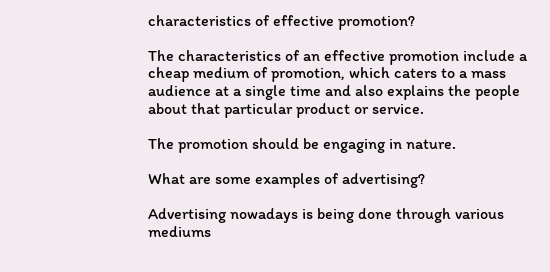characteristics of effective promotion?

The characteristics of an effective promotion include a cheap medium of promotion, which caters to a mass audience at a single time and also explains the people about that particular product or service.

The promotion should be engaging in nature.

What are some examples of advertising?

Advertising nowadays is being done through various mediums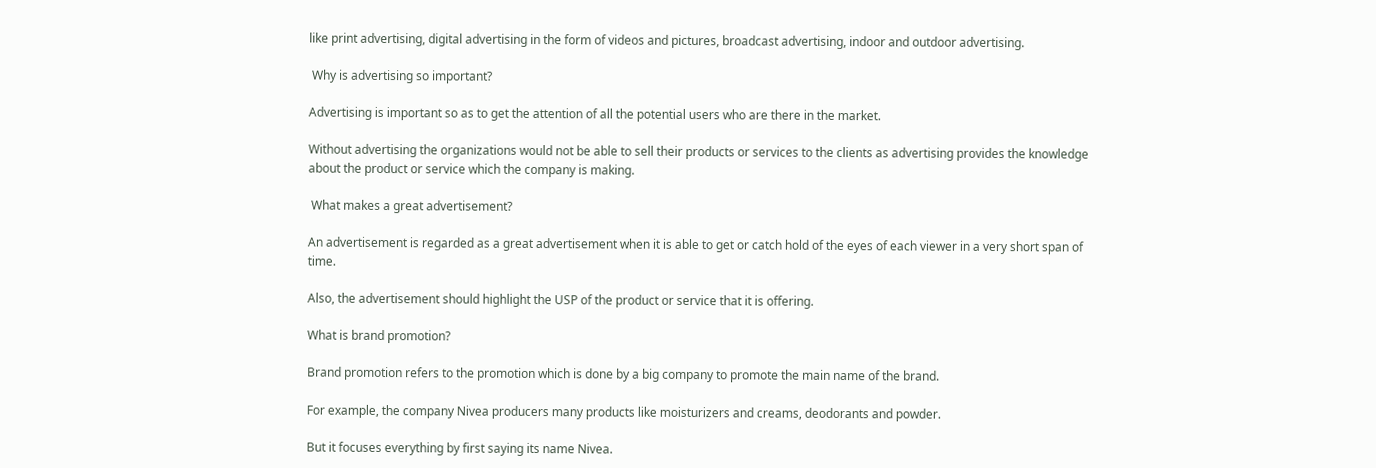like print advertising, digital advertising in the form of videos and pictures, broadcast advertising, indoor and outdoor advertising.

 Why is advertising so important?

Advertising is important so as to get the attention of all the potential users who are there in the market.

Without advertising the organizations would not be able to sell their products or services to the clients as advertising provides the knowledge about the product or service which the company is making.

 What makes a great advertisement?

An advertisement is regarded as a great advertisement when it is able to get or catch hold of the eyes of each viewer in a very short span of time.

Also, the advertisement should highlight the USP of the product or service that it is offering.

What is brand promotion?

Brand promotion refers to the promotion which is done by a big company to promote the main name of the brand.

For example, the company Nivea producers many products like moisturizers and creams, deodorants and powder.

But it focuses everything by first saying its name Nivea.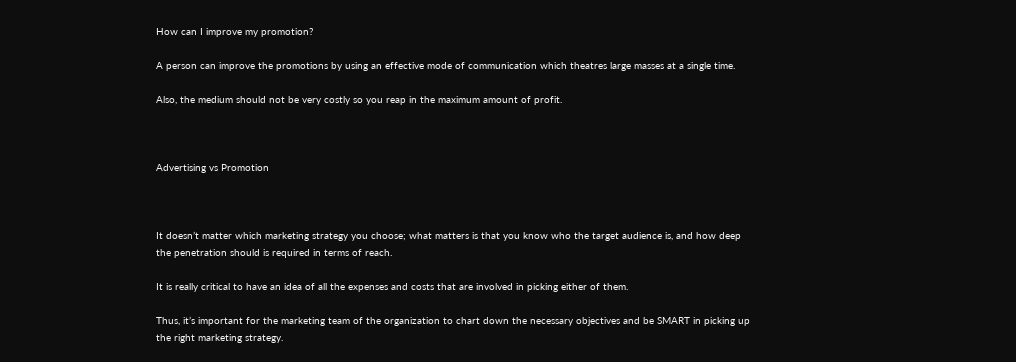How can I improve my promotion?

A person can improve the promotions by using an effective mode of communication which theatres large masses at a single time.

Also, the medium should not be very costly so you reap in the maximum amount of profit.



Advertising vs Promotion



It doesn’t matter which marketing strategy you choose; what matters is that you know who the target audience is, and how deep the penetration should is required in terms of reach.

It is really critical to have an idea of all the expenses and costs that are involved in picking either of them.

Thus, it’s important for the marketing team of the organization to chart down the necessary objectives and be SMART in picking up the right marketing strategy.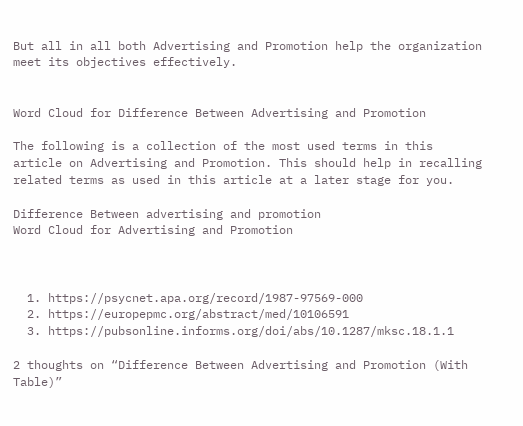But all in all both Advertising and Promotion help the organization meet its objectives effectively.


Word Cloud for Difference Between Advertising and Promotion

The following is a collection of the most used terms in this article on Advertising and Promotion. This should help in recalling related terms as used in this article at a later stage for you.

Difference Between advertising and promotion
Word Cloud for Advertising and Promotion



  1. https://psycnet.apa.org/record/1987-97569-000
  2. https://europepmc.org/abstract/med/10106591
  3. https://pubsonline.informs.org/doi/abs/10.1287/mksc.18.1.1

2 thoughts on “Difference Between Advertising and Promotion (With Table)”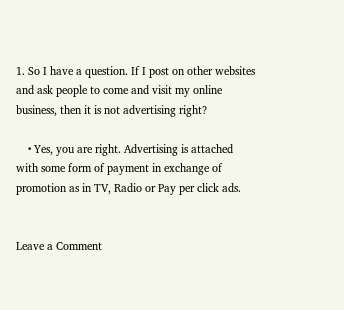1. So I have a question. If I post on other websites and ask people to come and visit my online business, then it is not advertising right?

    • Yes, you are right. Advertising is attached with some form of payment in exchange of promotion as in TV, Radio or Pay per click ads.


Leave a Comment